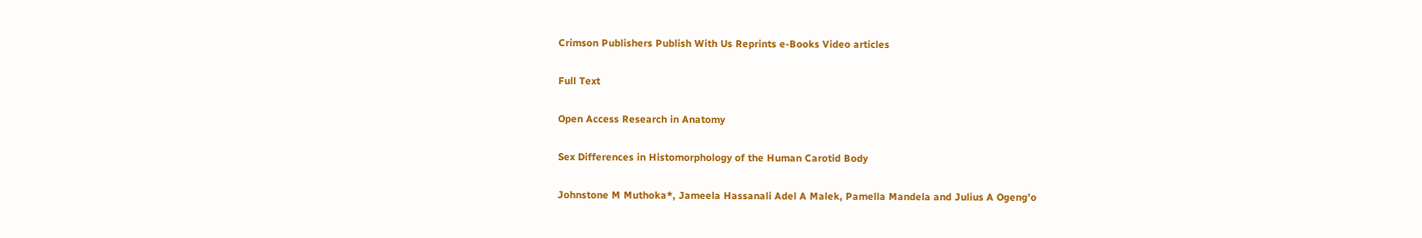Crimson Publishers Publish With Us Reprints e-Books Video articles

Full Text

Open Access Research in Anatomy

Sex Differences in Histomorphology of the Human Carotid Body

Johnstone M Muthoka*, Jameela Hassanali Adel A Malek, Pamella Mandela and Julius A Ogeng’o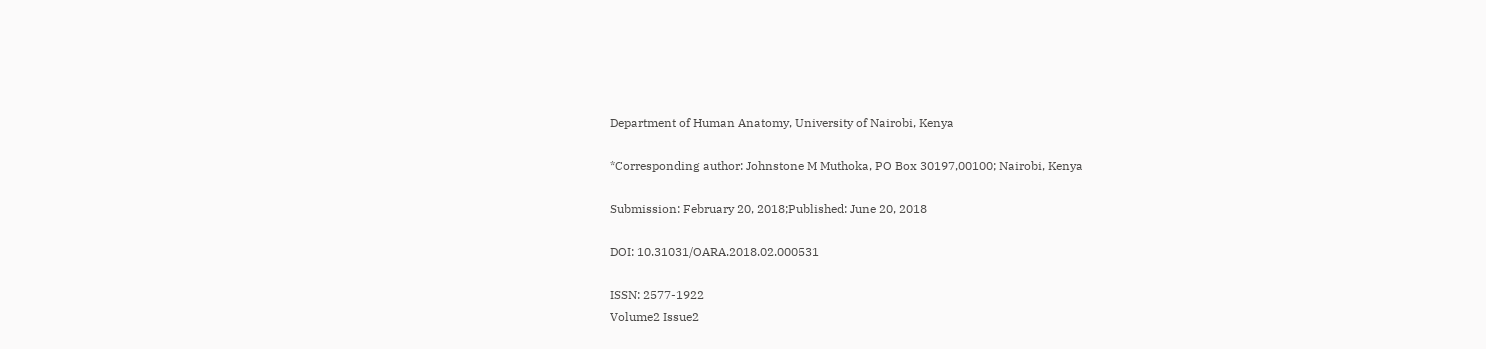Department of Human Anatomy, University of Nairobi, Kenya

*Corresponding author: Johnstone M Muthoka, PO Box 30197,00100; Nairobi, Kenya

Submission: February 20, 2018;Published: June 20, 2018

DOI: 10.31031/OARA.2018.02.000531

ISSN: 2577-1922
Volume2 Issue2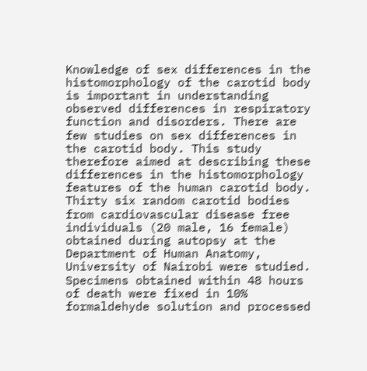Knowledge of sex differences in the histomorphology of the carotid body is important in understanding observed differences in respiratory function and disorders. There are few studies on sex differences in the carotid body. This study therefore aimed at describing these differences in the histomorphology features of the human carotid body. Thirty six random carotid bodies from cardiovascular disease free individuals (20 male, 16 female) obtained during autopsy at the Department of Human Anatomy, University of Nairobi were studied. Specimens obtained within 48 hours of death were fixed in 10% formaldehyde solution and processed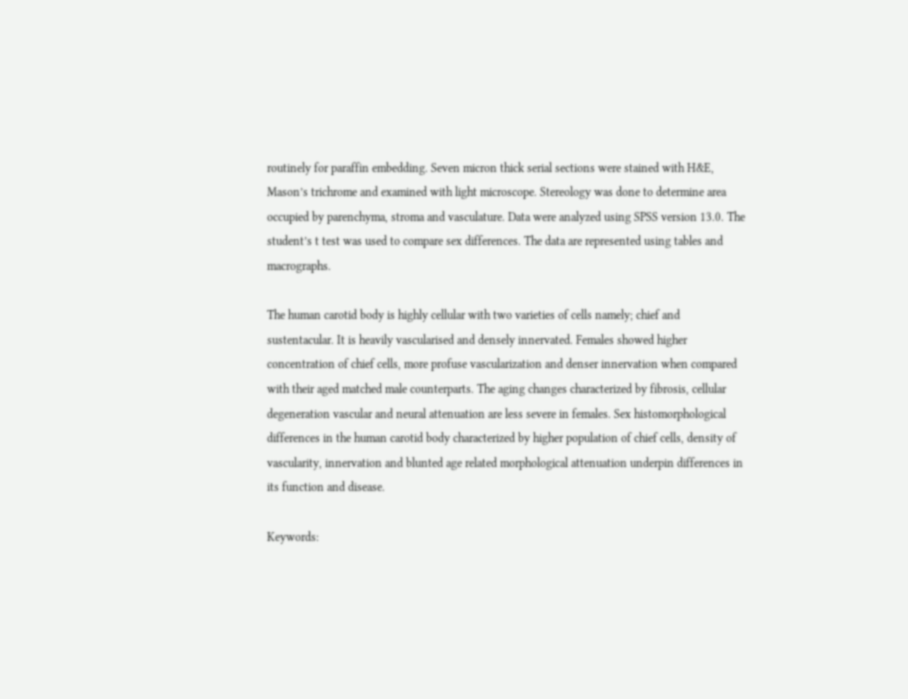routinely for paraffin embedding. Seven micron thick serial sections were stained with H&E, Mason’s trichrome and examined with light microscope. Stereology was done to determine area occupied by parenchyma, stroma and vasculature. Data were analyzed using SPSS version 13.0. The student’s t test was used to compare sex differences. The data are represented using tables and macrographs.

The human carotid body is highly cellular with two varieties of cells namely; chief and sustentacular. It is heavily vascularised and densely innervated. Females showed higher concentration of chief cells, more profuse vascularization and denser innervation when compared with their aged matched male counterparts. The aging changes characterized by fibrosis, cellular degeneration vascular and neural attenuation are less severe in females. Sex histomorphological differences in the human carotid body characterized by higher population of chief cells, density of vascularity, innervation and blunted age related morphological attenuation underpin differences in its function and disease.

Keywords: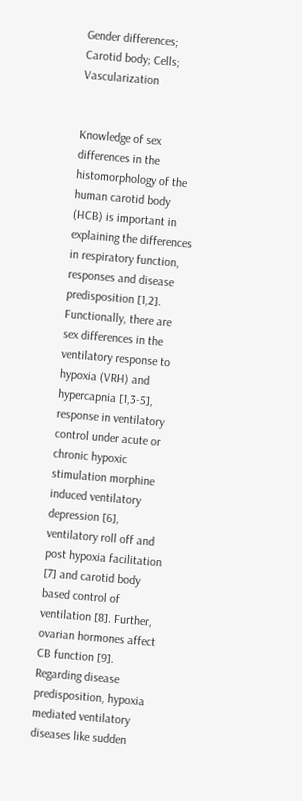Gender differences; Carotid body; Cells; Vascularization


Knowledge of sex differences in the histomorphology of the human carotid body (HCB) is important in explaining the differences in respiratory function, responses and disease predisposition [1,2]. Functionally, there are sex differences in the ventilatory response to hypoxia (VRH) and hypercapnia [1,3-5], response in ventilatory control under acute or chronic hypoxic stimulation morphine induced ventilatory depression [6], ventilatory roll off and post hypoxia facilitation [7] and carotid body based control of ventilation [8]. Further, ovarian hormones affect CB function [9]. Regarding disease predisposition, hypoxia mediated ventilatory diseases like sudden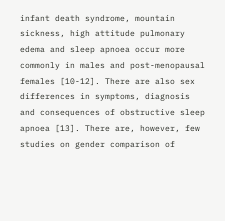infant death syndrome, mountain sickness, high attitude pulmonary edema and sleep apnoea occur more commonly in males and post-menopausal females [10-12]. There are also sex differences in symptoms, diagnosis and consequences of obstructive sleep apnoea [13]. There are, however, few studies on gender comparison of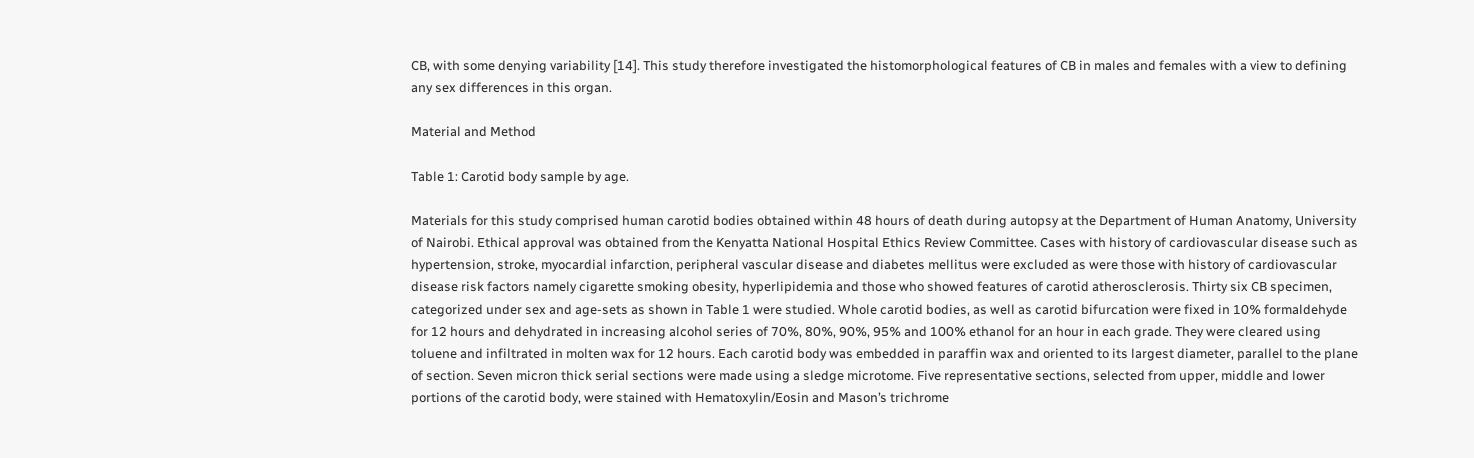CB, with some denying variability [14]. This study therefore investigated the histomorphological features of CB in males and females with a view to defining any sex differences in this organ.

Material and Method

Table 1: Carotid body sample by age.

Materials for this study comprised human carotid bodies obtained within 48 hours of death during autopsy at the Department of Human Anatomy, University of Nairobi. Ethical approval was obtained from the Kenyatta National Hospital Ethics Review Committee. Cases with history of cardiovascular disease such as hypertension, stroke, myocardial infarction, peripheral vascular disease and diabetes mellitus were excluded as were those with history of cardiovascular disease risk factors namely cigarette smoking obesity, hyperlipidemia and those who showed features of carotid atherosclerosis. Thirty six CB specimen, categorized under sex and age-sets as shown in Table 1 were studied. Whole carotid bodies, as well as carotid bifurcation were fixed in 10% formaldehyde for 12 hours and dehydrated in increasing alcohol series of 70%, 80%, 90%, 95% and 100% ethanol for an hour in each grade. They were cleared using toluene and infiltrated in molten wax for 12 hours. Each carotid body was embedded in paraffin wax and oriented to its largest diameter, parallel to the plane of section. Seven micron thick serial sections were made using a sledge microtome. Five representative sections, selected from upper, middle and lower portions of the carotid body, were stained with Hematoxylin/Eosin and Mason’s trichrome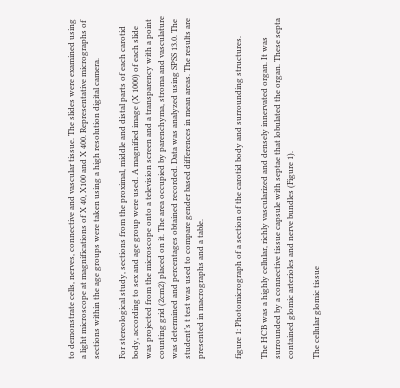to demonstrate cells, nerves, connective and vascular tissue. The slides were examined using a light microscope at magnifications of X 40, X100 and X 400. Representative micrographs of sections within the age groups were taken using a high resolution digital camera.

For stereological study, sections from the proximal, middle and distal parts of each carotid body, according to sex and age group were used. A magnified image (X 1000) of each slide was projected from the microscope onto a television screen and a transparency with a point counting grid (2cm2) placed on it. The area occupied by parenchyma, stroma and vasculature was determined and percentages obtained recorded. Data was analyzed using SPSS 13.0. The student’s t test was used to compare gender based differences in mean areas. The results are presented in macrographs and a table.


figure 1: Photomicrograph of a section of the carotid body and surrounding structures.

The HCB was a highly cellular, richly vascularized and densely innervated organ. It was surrounded by a connective tissue capsule with septae that lobulated the organ. These septa contained glomic arterioles and nerve bundles (Figure 1).

The cellular glomic tissue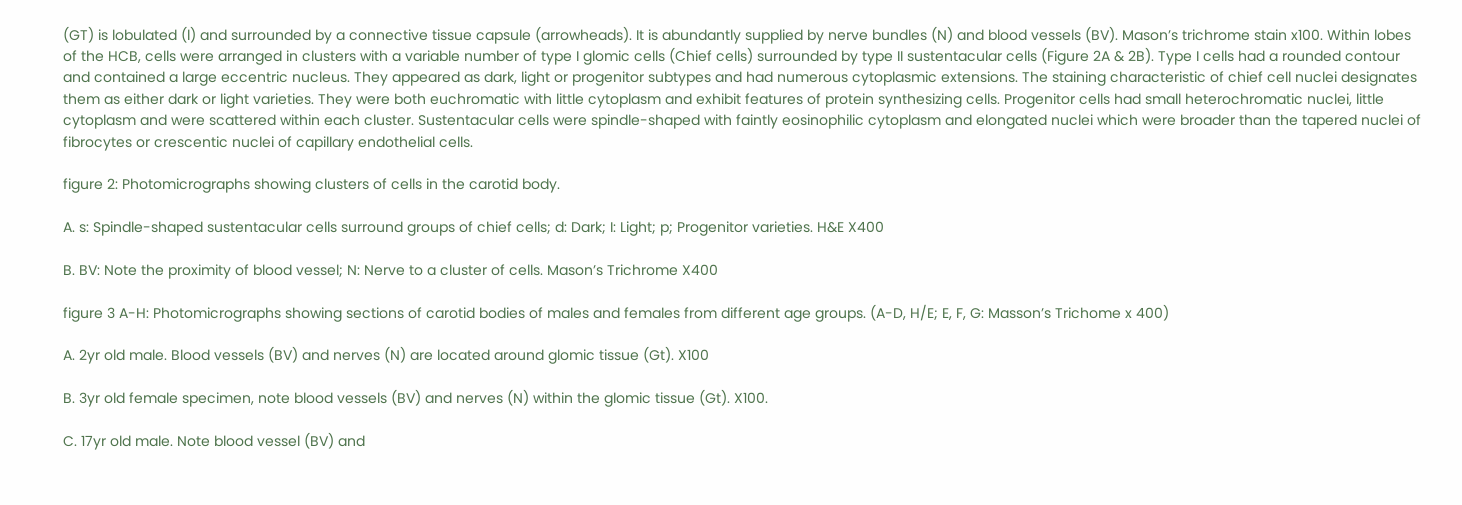(GT) is lobulated (l) and surrounded by a connective tissue capsule (arrowheads). It is abundantly supplied by nerve bundles (N) and blood vessels (BV). Mason’s trichrome stain x100. Within lobes of the HCB, cells were arranged in clusters with a variable number of type I glomic cells (Chief cells) surrounded by type II sustentacular cells (Figure 2A & 2B). Type I cells had a rounded contour and contained a large eccentric nucleus. They appeared as dark, light or progenitor subtypes and had numerous cytoplasmic extensions. The staining characteristic of chief cell nuclei designates them as either dark or light varieties. They were both euchromatic with little cytoplasm and exhibit features of protein synthesizing cells. Progenitor cells had small heterochromatic nuclei, little cytoplasm and were scattered within each cluster. Sustentacular cells were spindle-shaped with faintly eosinophilic cytoplasm and elongated nuclei which were broader than the tapered nuclei of fibrocytes or crescentic nuclei of capillary endothelial cells.

figure 2: Photomicrographs showing clusters of cells in the carotid body.

A. s: Spindle-shaped sustentacular cells surround groups of chief cells; d: Dark; I: Light; p; Progenitor varieties. H&E X400

B. BV: Note the proximity of blood vessel; N: Nerve to a cluster of cells. Mason’s Trichrome X400

figure 3 A-H: Photomicrographs showing sections of carotid bodies of males and females from different age groups. (A-D, H/E; E, F, G: Masson’s Trichome x 400)

A. 2yr old male. Blood vessels (BV) and nerves (N) are located around glomic tissue (Gt). X100

B. 3yr old female specimen, note blood vessels (BV) and nerves (N) within the glomic tissue (Gt). X100.

C. 17yr old male. Note blood vessel (BV) and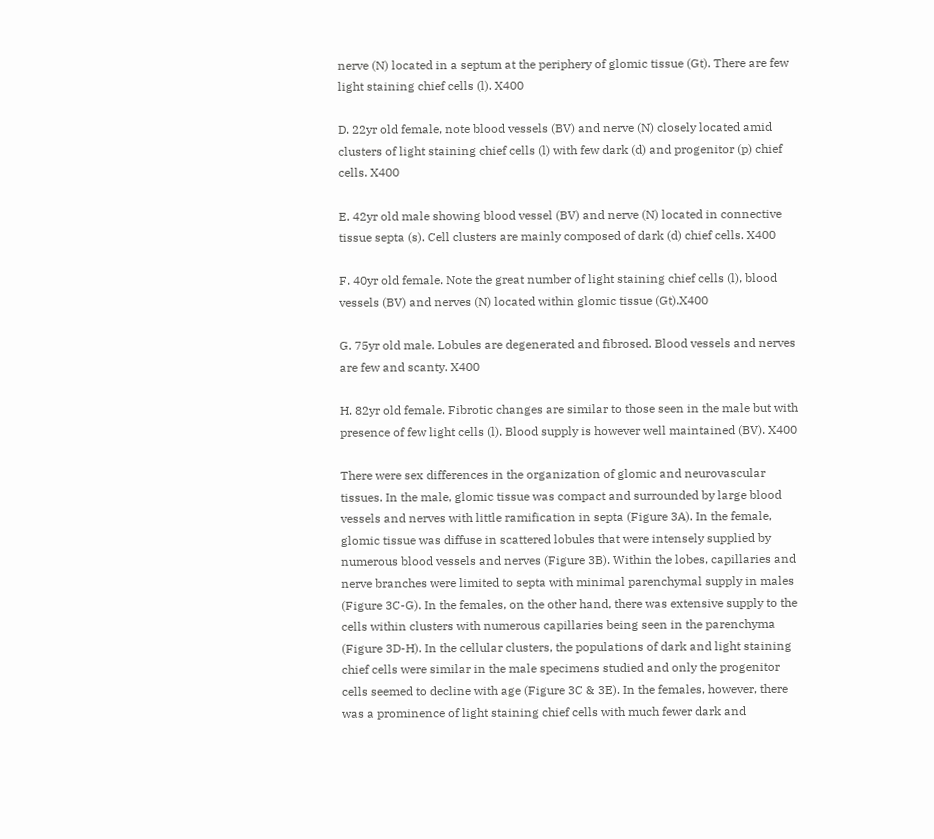nerve (N) located in a septum at the periphery of glomic tissue (Gt). There are few light staining chief cells (l). X400

D. 22yr old female, note blood vessels (BV) and nerve (N) closely located amid clusters of light staining chief cells (l) with few dark (d) and progenitor (p) chief cells. X400

E. 42yr old male showing blood vessel (BV) and nerve (N) located in connective tissue septa (s). Cell clusters are mainly composed of dark (d) chief cells. X400

F. 40yr old female. Note the great number of light staining chief cells (l), blood vessels (BV) and nerves (N) located within glomic tissue (Gt).X400

G. 75yr old male. Lobules are degenerated and fibrosed. Blood vessels and nerves are few and scanty. X400

H. 82yr old female. Fibrotic changes are similar to those seen in the male but with presence of few light cells (l). Blood supply is however well maintained (BV). X400

There were sex differences in the organization of glomic and neurovascular tissues. In the male, glomic tissue was compact and surrounded by large blood vessels and nerves with little ramification in septa (Figure 3A). In the female, glomic tissue was diffuse in scattered lobules that were intensely supplied by numerous blood vessels and nerves (Figure 3B). Within the lobes, capillaries and nerve branches were limited to septa with minimal parenchymal supply in males (Figure 3C-G). In the females, on the other hand, there was extensive supply to the cells within clusters with numerous capillaries being seen in the parenchyma (Figure 3D-H). In the cellular clusters, the populations of dark and light staining chief cells were similar in the male specimens studied and only the progenitor cells seemed to decline with age (Figure 3C & 3E). In the females, however, there was a prominence of light staining chief cells with much fewer dark and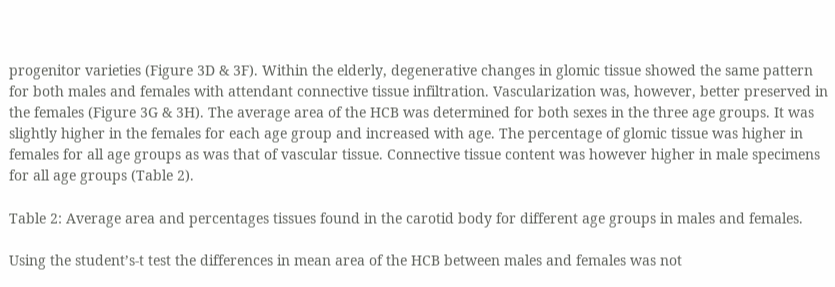progenitor varieties (Figure 3D & 3F). Within the elderly, degenerative changes in glomic tissue showed the same pattern for both males and females with attendant connective tissue infiltration. Vascularization was, however, better preserved in the females (Figure 3G & 3H). The average area of the HCB was determined for both sexes in the three age groups. It was slightly higher in the females for each age group and increased with age. The percentage of glomic tissue was higher in females for all age groups as was that of vascular tissue. Connective tissue content was however higher in male specimens for all age groups (Table 2).

Table 2: Average area and percentages tissues found in the carotid body for different age groups in males and females.

Using the student’s-t test the differences in mean area of the HCB between males and females was not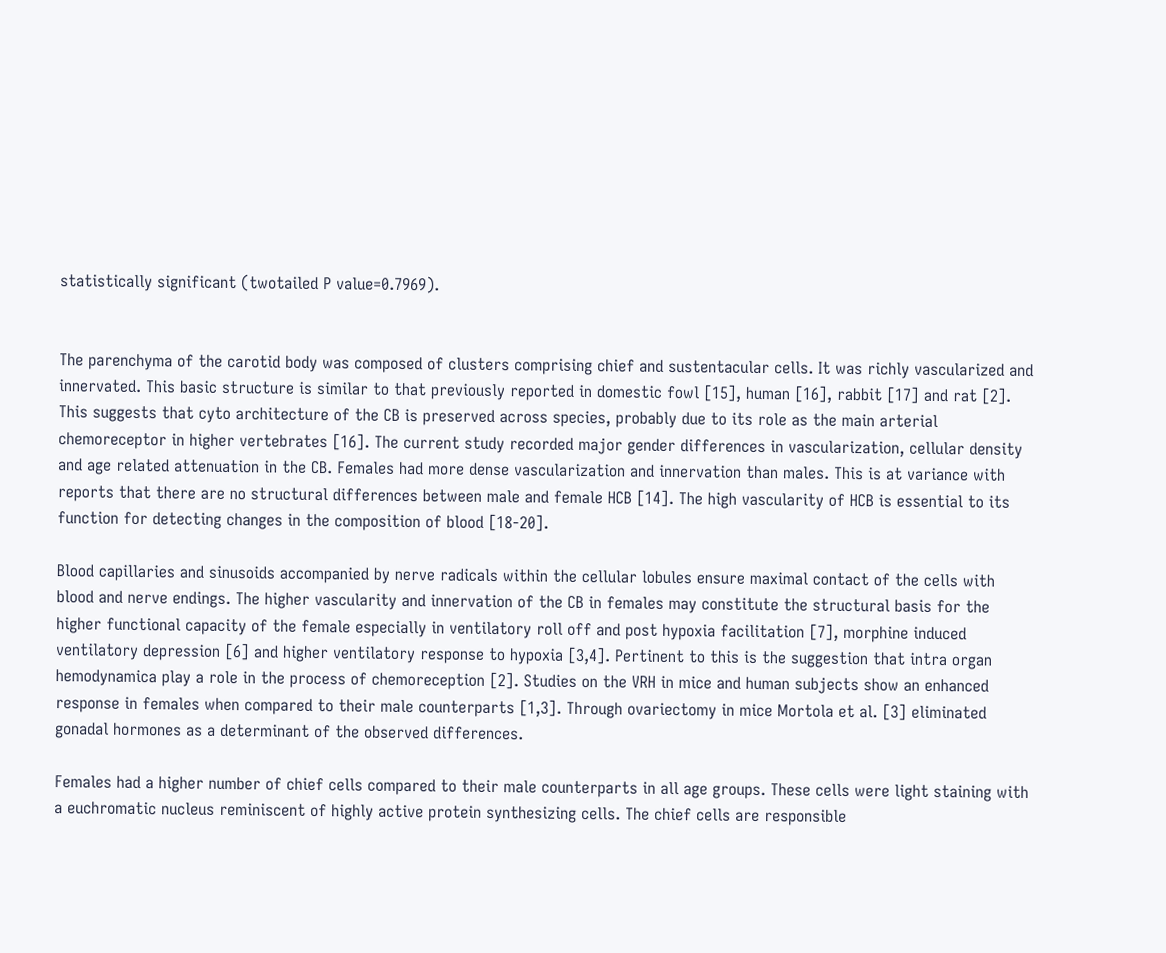statistically significant (twotailed P value=0.7969).


The parenchyma of the carotid body was composed of clusters comprising chief and sustentacular cells. It was richly vascularized and innervated. This basic structure is similar to that previously reported in domestic fowl [15], human [16], rabbit [17] and rat [2]. This suggests that cyto architecture of the CB is preserved across species, probably due to its role as the main arterial chemoreceptor in higher vertebrates [16]. The current study recorded major gender differences in vascularization, cellular density and age related attenuation in the CB. Females had more dense vascularization and innervation than males. This is at variance with reports that there are no structural differences between male and female HCB [14]. The high vascularity of HCB is essential to its function for detecting changes in the composition of blood [18-20].

Blood capillaries and sinusoids accompanied by nerve radicals within the cellular lobules ensure maximal contact of the cells with blood and nerve endings. The higher vascularity and innervation of the CB in females may constitute the structural basis for the higher functional capacity of the female especially in ventilatory roll off and post hypoxia facilitation [7], morphine induced ventilatory depression [6] and higher ventilatory response to hypoxia [3,4]. Pertinent to this is the suggestion that intra organ hemodynamica play a role in the process of chemoreception [2]. Studies on the VRH in mice and human subjects show an enhanced response in females when compared to their male counterparts [1,3]. Through ovariectomy in mice Mortola et al. [3] eliminated gonadal hormones as a determinant of the observed differences.

Females had a higher number of chief cells compared to their male counterparts in all age groups. These cells were light staining with a euchromatic nucleus reminiscent of highly active protein synthesizing cells. The chief cells are responsible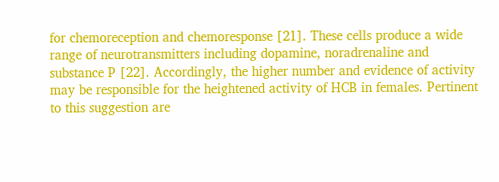for chemoreception and chemoresponse [21]. These cells produce a wide range of neurotransmitters including dopamine, noradrenaline and substance P [22]. Accordingly, the higher number and evidence of activity may be responsible for the heightened activity of HCB in females. Pertinent to this suggestion are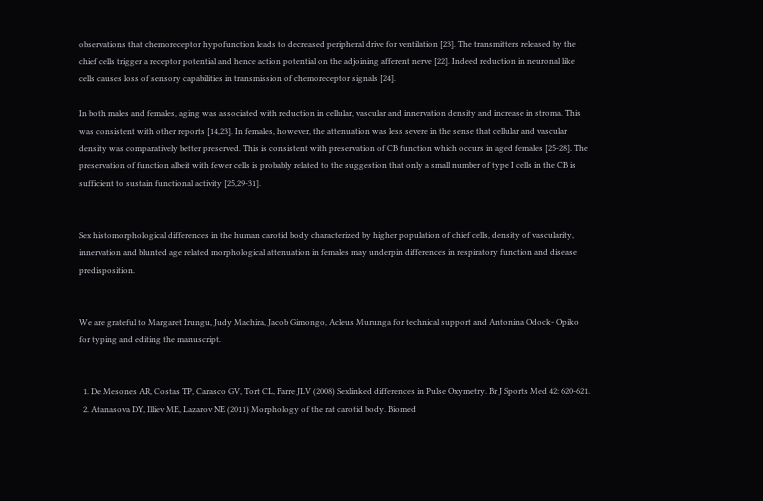observations that chemoreceptor hypofunction leads to decreased peripheral drive for ventilation [23]. The transmitters released by the chief cells trigger a receptor potential and hence action potential on the adjoining afferent nerve [22]. Indeed reduction in neuronal like cells causes loss of sensory capabilities in transmission of chemoreceptor signals [24].

In both males and females, aging was associated with reduction in cellular, vascular and innervation density and increase in stroma. This was consistent with other reports [14,23]. In females, however, the attenuation was less severe in the sense that cellular and vascular density was comparatively better preserved. This is consistent with preservation of CB function which occurs in aged females [25-28]. The preservation of function albeit with fewer cells is probably related to the suggestion that only a small number of type I cells in the CB is sufficient to sustain functional activity [25,29-31].


Sex histomorphological differences in the human carotid body characterized by higher population of chief cells, density of vascularity, innervation and blunted age related morphological attenuation in females may underpin differences in respiratory function and disease predisposition.


We are grateful to Margaret Irungu, Judy Machira, Jacob Gimongo, Acleus Murunga for technical support and Antonina Odock- Opiko for typing and editing the manuscript.


  1. De Mesones AR, Costas TP, Carasco GV, Tort CL, Farre JLV (2008) Sexlinked differences in Pulse Oxymetry. Br J Sports Med 42: 620-621.
  2. Atanasova DY, Illiev ME, Lazarov NE (2011) Morphology of the rat carotid body. Biomed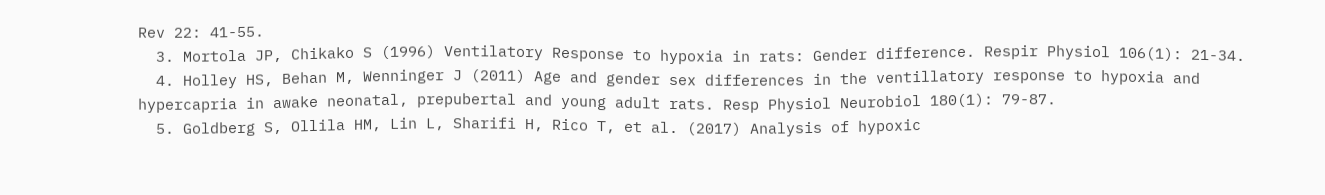Rev 22: 41-55.
  3. Mortola JP, Chikako S (1996) Ventilatory Response to hypoxia in rats: Gender difference. Respir Physiol 106(1): 21-34.
  4. Holley HS, Behan M, Wenninger J (2011) Age and gender sex differences in the ventillatory response to hypoxia and hypercapria in awake neonatal, prepubertal and young adult rats. Resp Physiol Neurobiol 180(1): 79-87.
  5. Goldberg S, Ollila HM, Lin L, Sharifi H, Rico T, et al. (2017) Analysis of hypoxic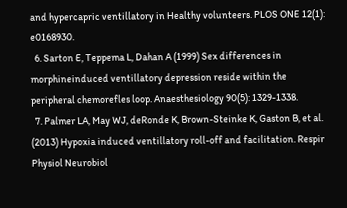and hypercapric ventillatory in Healthy volunteers. PLOS ONE 12(1): e0168930.
  6. Sarton E, Teppema L, Dahan A (1999) Sex differences in morphineinduced ventillatory depression reside within the peripheral chemorefles loop. Anaesthesiology 90(5): 1329-1338.
  7. Palmer LA, May WJ, deRonde K, Brown-Steinke K, Gaston B, et al. (2013) Hypoxia induced ventillatory roll-off and facilitation. Respir Physiol Neurobiol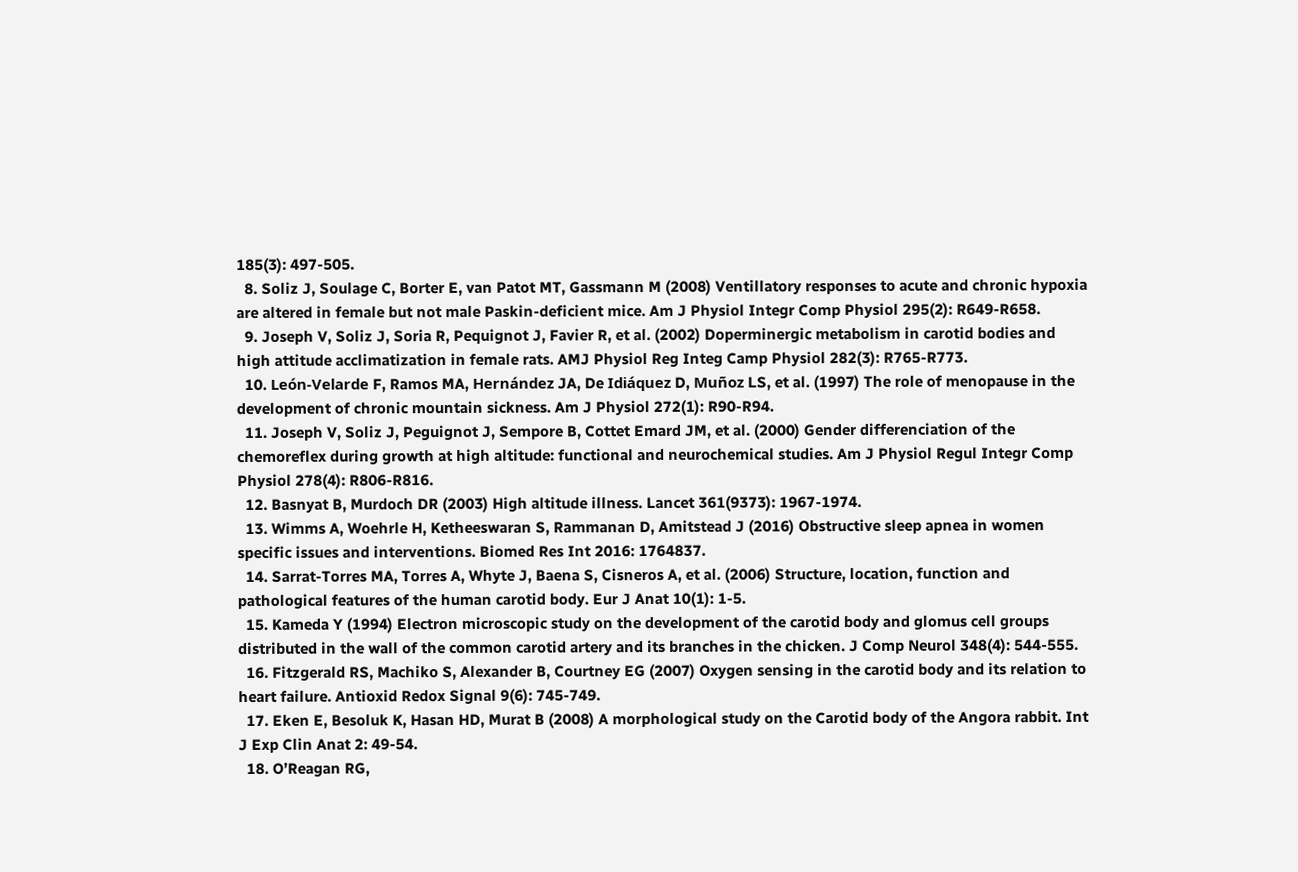185(3): 497-505.
  8. Soliz J, Soulage C, Borter E, van Patot MT, Gassmann M (2008) Ventillatory responses to acute and chronic hypoxia are altered in female but not male Paskin-deficient mice. Am J Physiol Integr Comp Physiol 295(2): R649-R658.
  9. Joseph V, Soliz J, Soria R, Pequignot J, Favier R, et al. (2002) Doperminergic metabolism in carotid bodies and high attitude acclimatization in female rats. AMJ Physiol Reg Integ Camp Physiol 282(3): R765-R773.
  10. León-Velarde F, Ramos MA, Hernández JA, De Idiáquez D, Muñoz LS, et al. (1997) The role of menopause in the development of chronic mountain sickness. Am J Physiol 272(1): R90-R94.
  11. Joseph V, Soliz J, Peguignot J, Sempore B, Cottet Emard JM, et al. (2000) Gender differenciation of the chemoreflex during growth at high altitude: functional and neurochemical studies. Am J Physiol Regul Integr Comp Physiol 278(4): R806-R816.
  12. Basnyat B, Murdoch DR (2003) High altitude illness. Lancet 361(9373): 1967-1974.
  13. Wimms A, Woehrle H, Ketheeswaran S, Rammanan D, Amitstead J (2016) Obstructive sleep apnea in women specific issues and interventions. Biomed Res Int 2016: 1764837.
  14. Sarrat-Torres MA, Torres A, Whyte J, Baena S, Cisneros A, et al. (2006) Structure, location, function and pathological features of the human carotid body. Eur J Anat 10(1): 1-5.
  15. Kameda Y (1994) Electron microscopic study on the development of the carotid body and glomus cell groups distributed in the wall of the common carotid artery and its branches in the chicken. J Comp Neurol 348(4): 544-555.
  16. Fitzgerald RS, Machiko S, Alexander B, Courtney EG (2007) Oxygen sensing in the carotid body and its relation to heart failure. Antioxid Redox Signal 9(6): 745-749.
  17. Eken E, Besoluk K, Hasan HD, Murat B (2008) A morphological study on the Carotid body of the Angora rabbit. Int J Exp Clin Anat 2: 49-54.
  18. O’Reagan RG,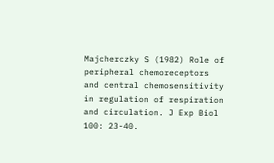Majcherczky S (1982) Role of peripheral chemoreceptors and central chemosensitivity in regulation of respiration and circulation. J Exp Biol 100: 23-40.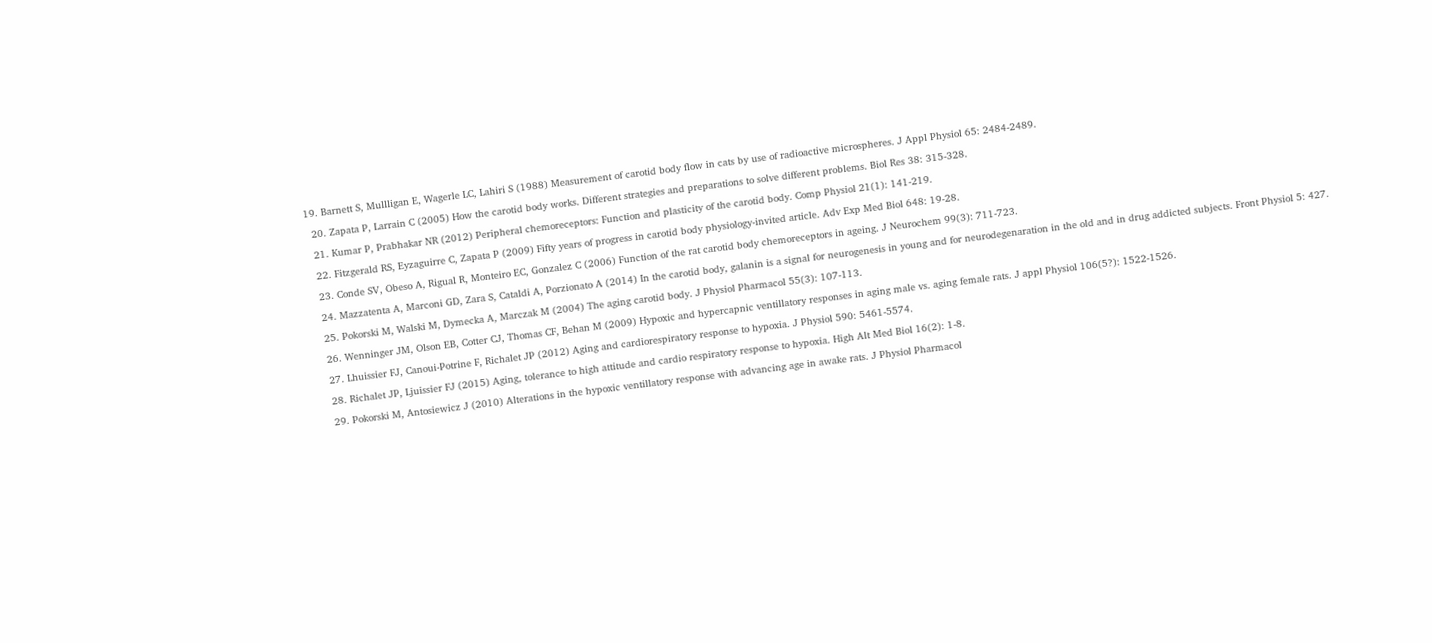19. Barnett S, Mullligan E, Wagerle LC, Lahiri S (1988) Measurement of carotid body flow in cats by use of radioactive microspheres. J Appl Physiol 65: 2484-2489.
  20. Zapata P, Larrain C (2005) How the carotid body works. Different strategies and preparations to solve different problems. Biol Res 38: 315-328.
  21. Kumar P, Prabhakar NR (2012) Peripheral chemoreceptors: Function and plasticity of the carotid body. Comp Physiol 21(1): 141-219.
  22. Fitzgerald RS, Eyzaguirre C, Zapata P (2009) Fifty years of progress in carotid body physiology-invited article. Adv Exp Med Biol 648: 19-28.
  23. Conde SV, Obeso A, Rigual R, Monteiro EC, Gonzalez C (2006) Function of the rat carotid body chemoreceptors in ageing. J Neurochem 99(3): 711-723.
  24. Mazzatenta A, Marconi GD, Zara S, Cataldi A, Porzionato A (2014) In the carotid body, galanin is a signal for neurogenesis in young and for neurodegenaration in the old and in drug addicted subjects. Front Physiol 5: 427.
  25. Pokorski M, Walski M, Dymecka A, Marczak M (2004) The aging carotid body. J Physiol Pharmacol 55(3): 107-113.
  26. Wenninger JM, Olson EB, Cotter CJ, Thomas CF, Behan M (2009) Hypoxic and hypercapnic ventillatory responses in aging male vs. aging female rats. J appl Physiol 106(5?): 1522-1526.
  27. Lhuissier FJ, Canoui-Potrine F, Richalet JP (2012) Aging and cardiorespiratory response to hypoxia. J Physiol 590: 5461-5574.
  28. Richalet JP, Ljuissier FJ (2015) Aging, tolerance to high attitude and cardio respiratory response to hypoxia. High Alt Med Biol 16(2): 1-8.
  29. Pokorski M, Antosiewicz J (2010) Alterations in the hypoxic ventillatory response with advancing age in awake rats. J Physiol Pharmacol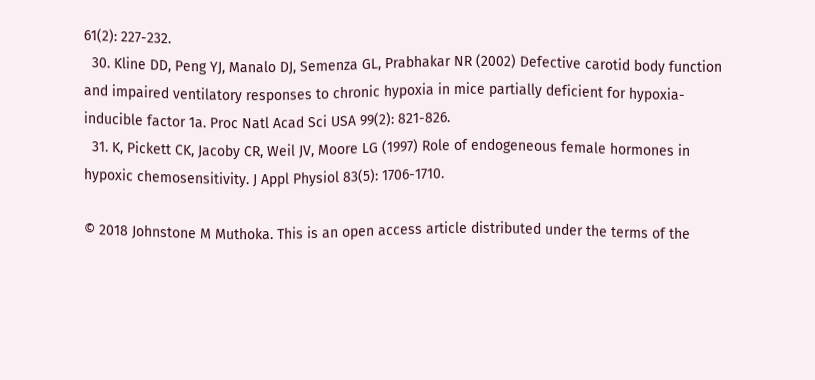61(2): 227-232.
  30. Kline DD, Peng YJ, Manalo DJ, Semenza GL, Prabhakar NR (2002) Defective carotid body function and impaired ventilatory responses to chronic hypoxia in mice partially deficient for hypoxia-inducible factor 1a. Proc Natl Acad Sci USA 99(2): 821-826.
  31. K, Pickett CK, Jacoby CR, Weil JV, Moore LG (1997) Role of endogeneous female hormones in hypoxic chemosensitivity. J Appl Physiol 83(5): 1706-1710.

© 2018 Johnstone M Muthoka. This is an open access article distributed under the terms of the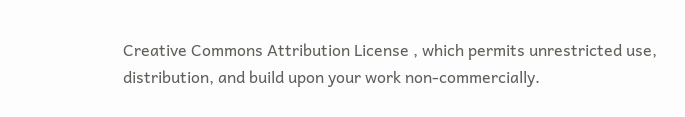Creative Commons Attribution License , which permits unrestricted use, distribution, and build upon your work non-commercially.